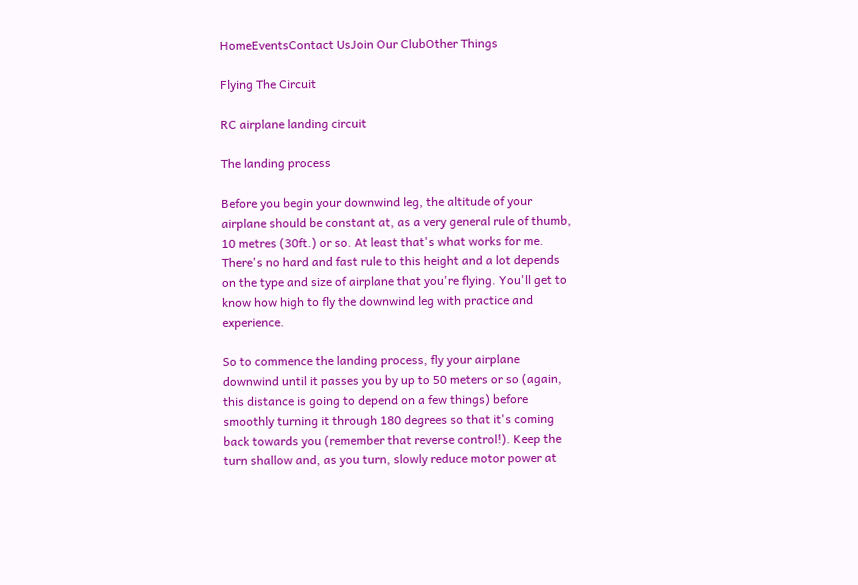HomeEventsContact UsJoin Our ClubOther Things

Flying The Circuit

RC airplane landing circuit

The landing process

Before you begin your downwind leg, the altitude of your airplane should be constant at, as a very general rule of thumb, 10 metres (30ft.) or so. At least that's what works for me.
There's no hard and fast rule to this height and a lot depends on the type and size of airplane that you're flying. You'll get to know how high to fly the downwind leg with practice and experience.

So to commence the landing process, fly your airplane downwind until it passes you by up to 50 meters or so (again, this distance is going to depend on a few things) before smoothly turning it through 180 degrees so that it's coming back towards you (remember that reverse control!). Keep the turn shallow and, as you turn, slowly reduce motor power at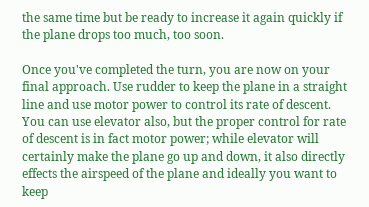the same time but be ready to increase it again quickly if the plane drops too much, too soon.

Once you've completed the turn, you are now on your final approach. Use rudder to keep the plane in a straight line and use motor power to control its rate of descent. You can use elevator also, but the proper control for rate of descent is in fact motor power; while elevator will certainly make the plane go up and down, it also directly effects the airspeed of the plane and ideally you want to keep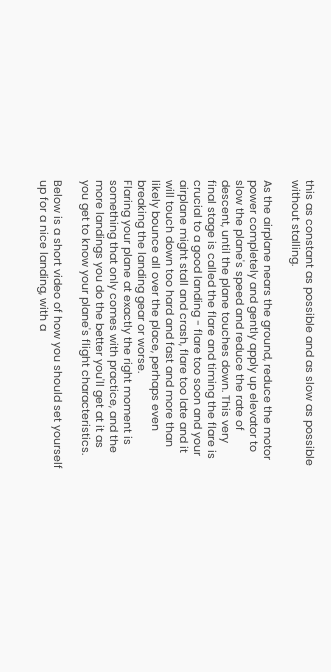this as constant as possible and as slow as possible without stalling.

As the airplane nears the ground, reduce the motor power completely and gently apply up elevator to slow the plane's speed and reduce the rate of descent, until the plane touches down. This very final stage is called the flare and timing the flare is crucial to a good landing - flare too soon and your airplane might stall and crash, flare too late and it will touch down too hard and fast and more than likely bounce all over the place, perhaps even breaking the landing gear or worse.
Flaring your plane at exactly the right moment is something that only comes with practice, and the more landings you do the better you'll get at it as you get to know your plane's flight characteristics.

Below is a short video of how you should set yourself up for a nice landing, with a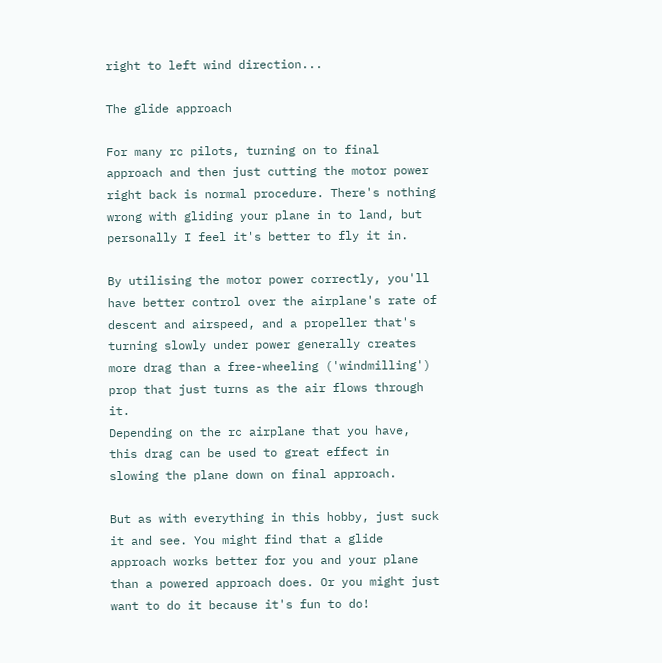right to left wind direction...

The glide approach

For many rc pilots, turning on to final approach and then just cutting the motor power right back is normal procedure. There's nothing wrong with gliding your plane in to land, but personally I feel it's better to fly it in.

By utilising the motor power correctly, you'll have better control over the airplane's rate of descent and airspeed, and a propeller that's turning slowly under power generally creates more drag than a free-wheeling ('windmilling') prop that just turns as the air flows through it.
Depending on the rc airplane that you have, this drag can be used to great effect in slowing the plane down on final approach.

But as with everything in this hobby, just suck it and see. You might find that a glide approach works better for you and your plane than a powered approach does. Or you might just want to do it because it's fun to do!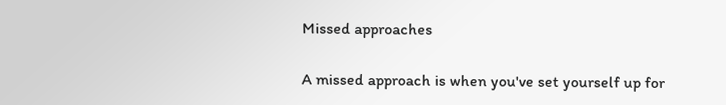Missed approaches

A missed approach is when you've set yourself up for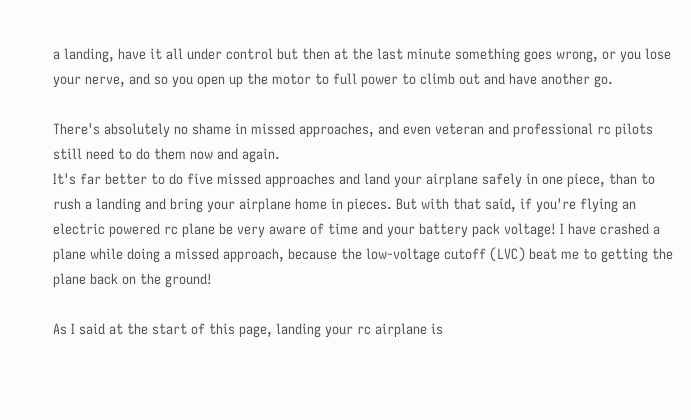a landing, have it all under control but then at the last minute something goes wrong, or you lose your nerve, and so you open up the motor to full power to climb out and have another go.

There's absolutely no shame in missed approaches, and even veteran and professional rc pilots still need to do them now and again.
It's far better to do five missed approaches and land your airplane safely in one piece, than to rush a landing and bring your airplane home in pieces. But with that said, if you're flying an electric powered rc plane be very aware of time and your battery pack voltage! I have crashed a plane while doing a missed approach, because the low-voltage cutoff (LVC) beat me to getting the plane back on the ground!

As I said at the start of this page, landing your rc airplane is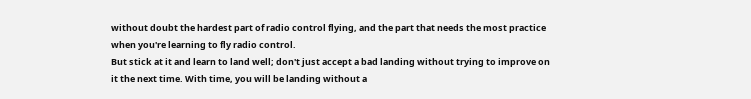without doubt the hardest part of radio control flying, and the part that needs the most practice when you're learning to fly radio control.
But stick at it and learn to land well; don't just accept a bad landing without trying to improve on it the next time. With time, you will be landing without a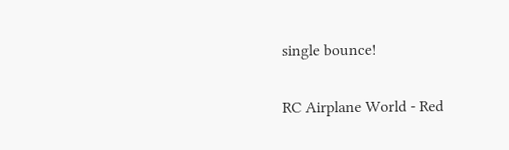single bounce!

RC Airplane World - Red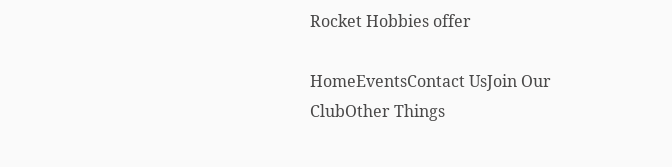Rocket Hobbies offer

HomeEventsContact UsJoin Our ClubOther Things